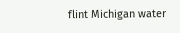flint Michigan water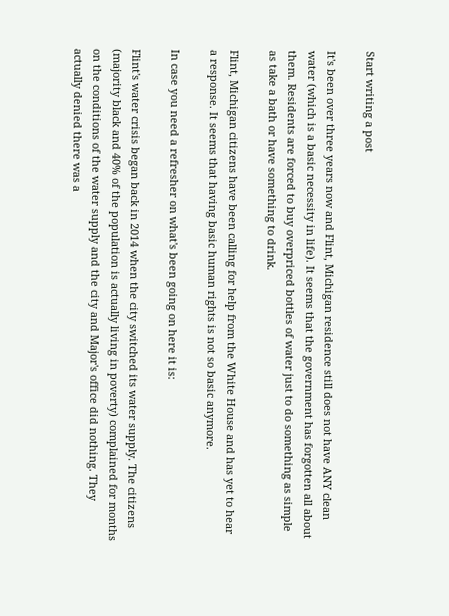Start writing a post

It's been over three years now and Flint, Michigan residence still does not have ANY clean water (which is a basic necessity in life). It seems that the government has forgotten all about them. Residents are forced to buy overpriced bottles of water just to do something as simple as take a bath or have something to drink.

Flint, Michigan citizens have been calling for help from the White House and has yet to hear a response. It seems that having basic human rights is not so basic anymore.

In case you need a refresher on what's been going on here it is:

Flint's water crisis began back in 2014 when the city switched its water supply. The citizens (majority black and 40% of the population is actually living in poverty) complained for months on the conditions of the water supply and the city and Major's office did nothing. They actually denied there was a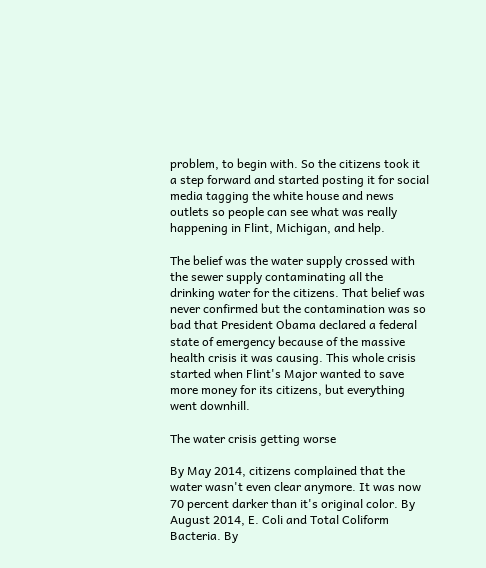problem, to begin with. So the citizens took it a step forward and started posting it for social media tagging the white house and news outlets so people can see what was really happening in Flint, Michigan, and help.

The belief was the water supply crossed with the sewer supply contaminating all the drinking water for the citizens. That belief was never confirmed but the contamination was so bad that President Obama declared a federal state of emergency because of the massive health crisis it was causing. This whole crisis started when Flint's Major wanted to save more money for its citizens, but everything went downhill.

The water crisis getting worse

By May 2014, citizens complained that the water wasn't even clear anymore. It was now 70 percent darker than it's original color. By August 2014, E. Coli and Total Coliform Bacteria. By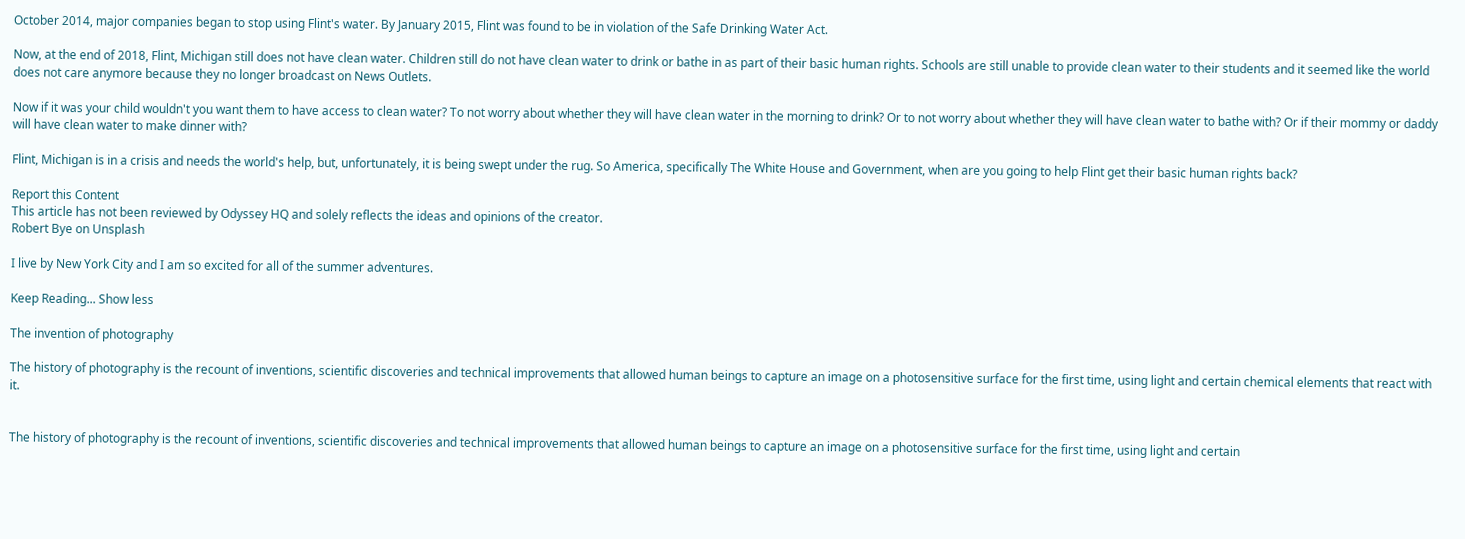October 2014, major companies began to stop using Flint's water. By January 2015, Flint was found to be in violation of the Safe Drinking Water Act.

Now, at the end of 2018, Flint, Michigan still does not have clean water. Children still do not have clean water to drink or bathe in as part of their basic human rights. Schools are still unable to provide clean water to their students and it seemed like the world does not care anymore because they no longer broadcast on News Outlets.

Now if it was your child wouldn't you want them to have access to clean water? To not worry about whether they will have clean water in the morning to drink? Or to not worry about whether they will have clean water to bathe with? Or if their mommy or daddy will have clean water to make dinner with?

Flint, Michigan is in a crisis and needs the world's help, but, unfortunately, it is being swept under the rug. So America, specifically The White House and Government, when are you going to help Flint get their basic human rights back?

Report this Content
This article has not been reviewed by Odyssey HQ and solely reflects the ideas and opinions of the creator.
Robert Bye on Unsplash

I live by New York City and I am so excited for all of the summer adventures.

Keep Reading... Show less

The invention of photography

The history of photography is the recount of inventions, scientific discoveries and technical improvements that allowed human beings to capture an image on a photosensitive surface for the first time, using light and certain chemical elements that react with it.


The history of photography is the recount of inventions, scientific discoveries and technical improvements that allowed human beings to capture an image on a photosensitive surface for the first time, using light and certain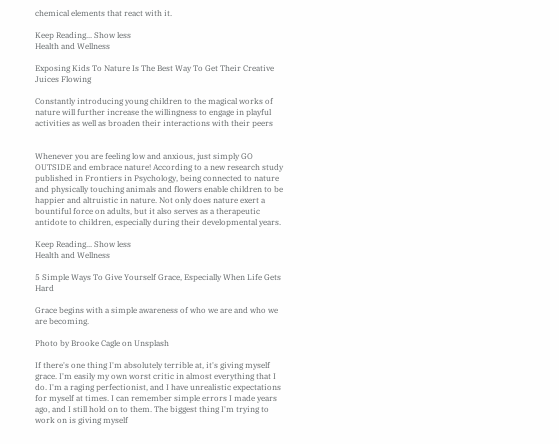chemical elements that react with it.

Keep Reading... Show less
Health and Wellness

Exposing Kids To Nature Is The Best Way To Get Their Creative Juices Flowing

Constantly introducing young children to the magical works of nature will further increase the willingness to engage in playful activities as well as broaden their interactions with their peers


Whenever you are feeling low and anxious, just simply GO OUTSIDE and embrace nature! According to a new research study published in Frontiers in Psychology, being connected to nature and physically touching animals and flowers enable children to be happier and altruistic in nature. Not only does nature exert a bountiful force on adults, but it also serves as a therapeutic antidote to children, especially during their developmental years.

Keep Reading... Show less
Health and Wellness

5 Simple Ways To Give Yourself Grace, Especially When Life Gets Hard

Grace begins with a simple awareness of who we are and who we are becoming.

Photo by Brooke Cagle on Unsplash

If there's one thing I'm absolutely terrible at, it's giving myself grace. I'm easily my own worst critic in almost everything that I do. I'm a raging perfectionist, and I have unrealistic expectations for myself at times. I can remember simple errors I made years ago, and I still hold on to them. The biggest thing I'm trying to work on is giving myself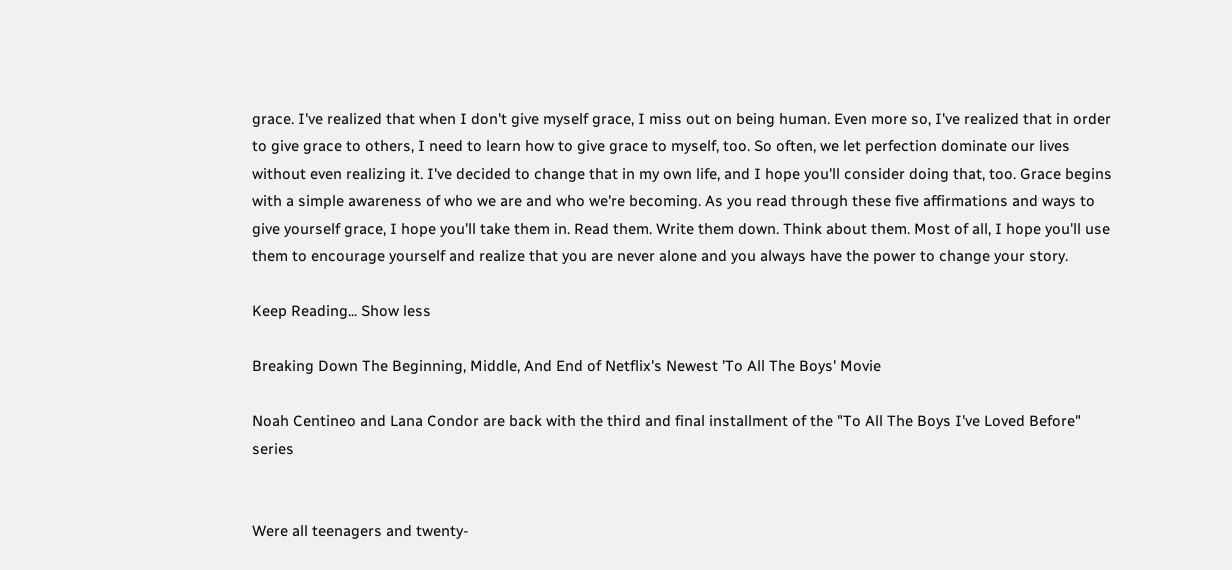grace. I've realized that when I don't give myself grace, I miss out on being human. Even more so, I've realized that in order to give grace to others, I need to learn how to give grace to myself, too. So often, we let perfection dominate our lives without even realizing it. I've decided to change that in my own life, and I hope you'll consider doing that, too. Grace begins with a simple awareness of who we are and who we're becoming. As you read through these five affirmations and ways to give yourself grace, I hope you'll take them in. Read them. Write them down. Think about them. Most of all, I hope you'll use them to encourage yourself and realize that you are never alone and you always have the power to change your story.

Keep Reading... Show less

Breaking Down The Beginning, Middle, And End of Netflix's Newest 'To All The Boys' Movie

Noah Centineo and Lana Condor are back with the third and final installment of the "To All The Boys I've Loved Before" series


Were all teenagers and twenty-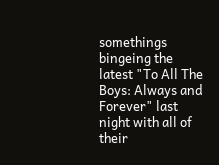somethings bingeing the latest "To All The Boys: Always and Forever" last night with all of their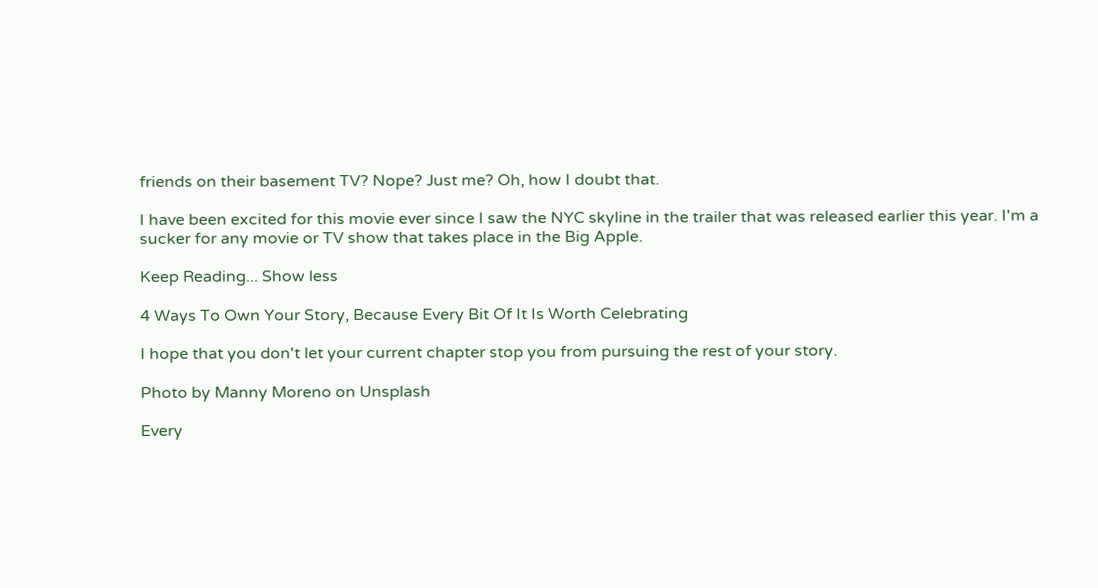friends on their basement TV? Nope? Just me? Oh, how I doubt that.

I have been excited for this movie ever since I saw the NYC skyline in the trailer that was released earlier this year. I'm a sucker for any movie or TV show that takes place in the Big Apple.

Keep Reading... Show less

4 Ways To Own Your Story, Because Every Bit Of It Is Worth Celebrating

I hope that you don't let your current chapter stop you from pursuing the rest of your story.

Photo by Manny Moreno on Unsplash

Every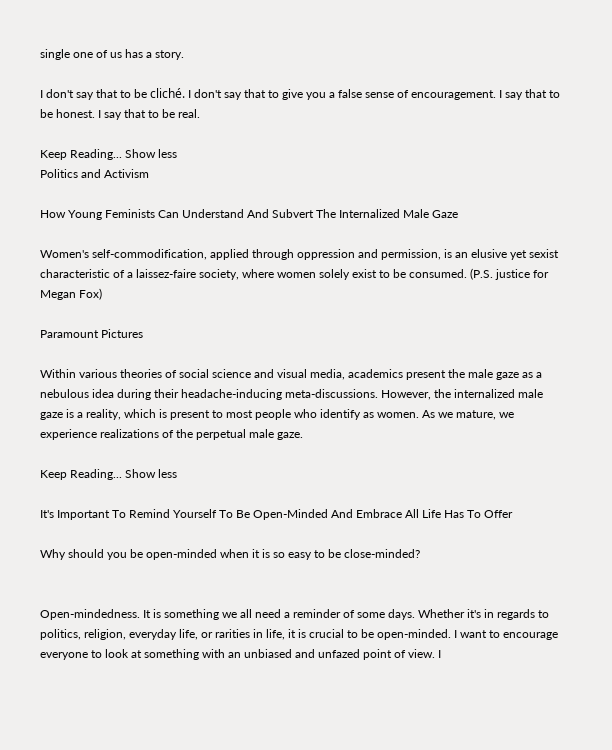single one of us has a story.

I don't say that to be cliché. I don't say that to give you a false sense of encouragement. I say that to be honest. I say that to be real.

Keep Reading... Show less
Politics and Activism

How Young Feminists Can Understand And Subvert The Internalized Male Gaze

Women's self-commodification, applied through oppression and permission, is an elusive yet sexist characteristic of a laissez-faire society, where women solely exist to be consumed. (P.S. justice for Megan Fox)

Paramount Pictures

Within various theories of social science and visual media, academics present the male gaze as a nebulous idea during their headache-inducing meta-discussions. However, the internalized male gaze is a reality, which is present to most people who identify as women. As we mature, we experience realizations of the perpetual male gaze.

Keep Reading... Show less

It's Important To Remind Yourself To Be Open-Minded And Embrace All Life Has To Offer

Why should you be open-minded when it is so easy to be close-minded?


Open-mindedness. It is something we all need a reminder of some days. Whether it's in regards to politics, religion, everyday life, or rarities in life, it is crucial to be open-minded. I want to encourage everyone to look at something with an unbiased and unfazed point of view. I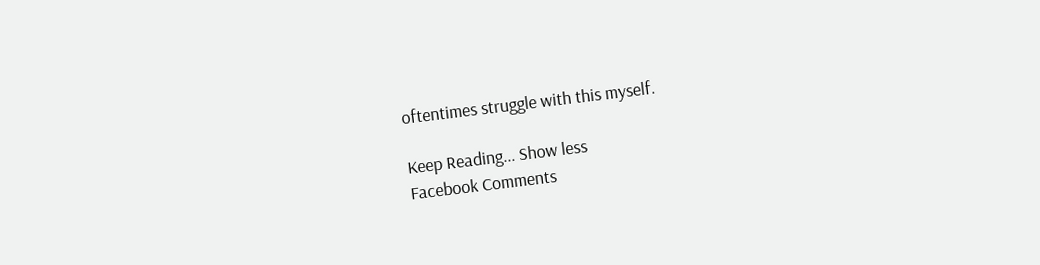oftentimes struggle with this myself.

Keep Reading... Show less
Facebook Comments